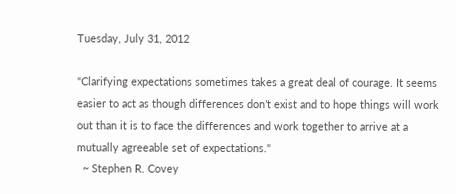Tuesday, July 31, 2012

"Clarifying expectations sometimes takes a great deal of courage. It seems easier to act as though differences don’t exist and to hope things will work out than it is to face the differences and work together to arrive at a mutually agreeable set of expectations."
  ~ Stephen R. Covey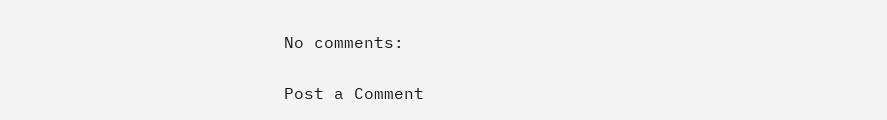No comments:

Post a Comment